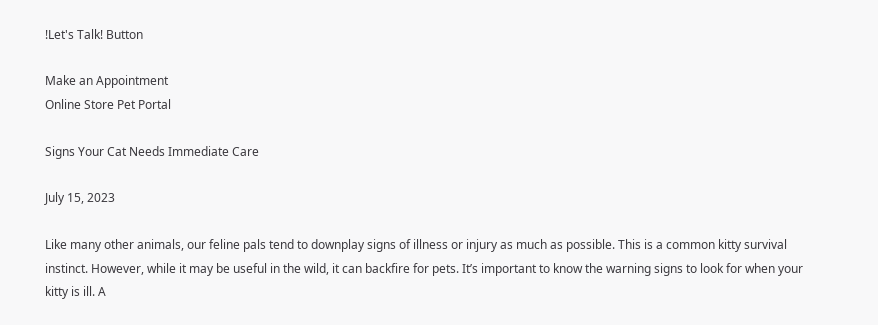!Let's Talk! Button

Make an Appointment
Online Store Pet Portal

Signs Your Cat Needs Immediate Care

July 15, 2023

Like many other animals, our feline pals tend to downplay signs of illness or injury as much as possible. This is a common kitty survival instinct. However, while it may be useful in the wild, it can backfire for pets. It’s important to know the warning signs to look for when your kitty is ill. A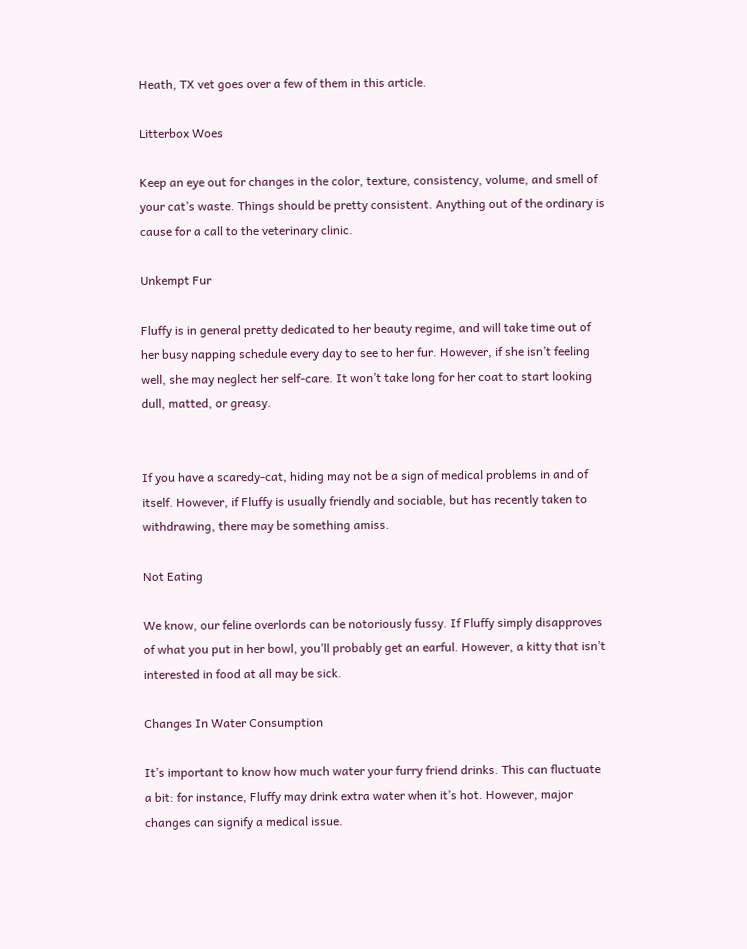Heath, TX vet goes over a few of them in this article.

Litterbox Woes

Keep an eye out for changes in the color, texture, consistency, volume, and smell of your cat’s waste. Things should be pretty consistent. Anything out of the ordinary is cause for a call to the veterinary clinic.

Unkempt Fur

Fluffy is in general pretty dedicated to her beauty regime, and will take time out of her busy napping schedule every day to see to her fur. However, if she isn’t feeling well, she may neglect her self-care. It won’t take long for her coat to start looking dull, matted, or greasy.


If you have a scaredy-cat, hiding may not be a sign of medical problems in and of itself. However, if Fluffy is usually friendly and sociable, but has recently taken to withdrawing, there may be something amiss.

Not Eating

We know, our feline overlords can be notoriously fussy. If Fluffy simply disapproves of what you put in her bowl, you’ll probably get an earful. However, a kitty that isn’t interested in food at all may be sick.

Changes In Water Consumption

It’s important to know how much water your furry friend drinks. This can fluctuate a bit: for instance, Fluffy may drink extra water when it’s hot. However, major changes can signify a medical issue.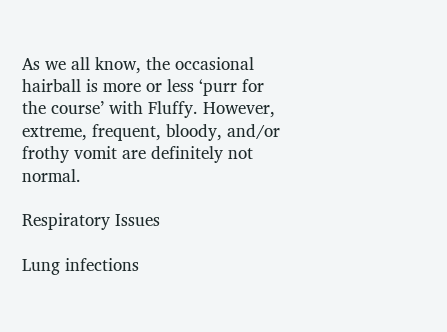As we all know, the occasional hairball is more or less ‘purr for the course’ with Fluffy. However, extreme, frequent, bloody, and/or frothy vomit are definitely not normal.

Respiratory Issues

Lung infections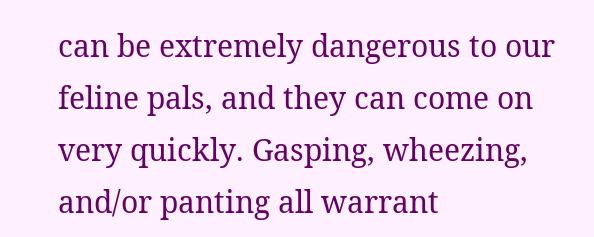can be extremely dangerous to our feline pals, and they can come on very quickly. Gasping, wheezing, and/or panting all warrant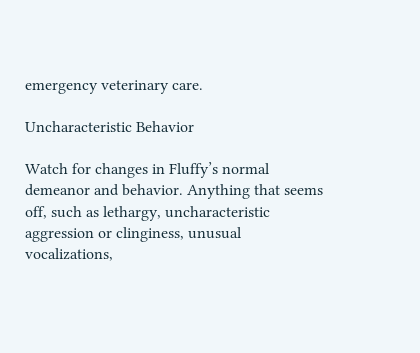emergency veterinary care.

Uncharacteristic Behavior

Watch for changes in Fluffy’s normal demeanor and behavior. Anything that seems off, such as lethargy, uncharacteristic aggression or clinginess, unusual vocalizations,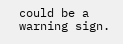could be a warning sign.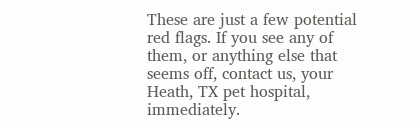These are just a few potential red flags. If you see any of them, or anything else that seems off, contact us, your Heath, TX pet hospital, immediately.